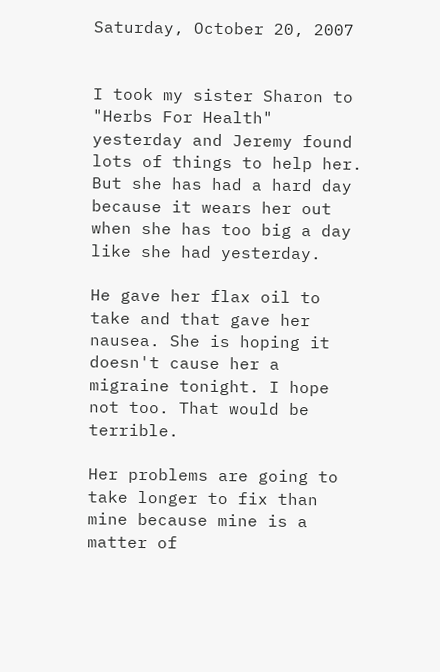Saturday, October 20, 2007


I took my sister Sharon to "Herbs For Health" yesterday and Jeremy found lots of things to help her. But she has had a hard day because it wears her out when she has too big a day like she had yesterday.

He gave her flax oil to take and that gave her nausea. She is hoping it doesn't cause her a migraine tonight. I hope not too. That would be terrible.

Her problems are going to take longer to fix than mine because mine is a matter of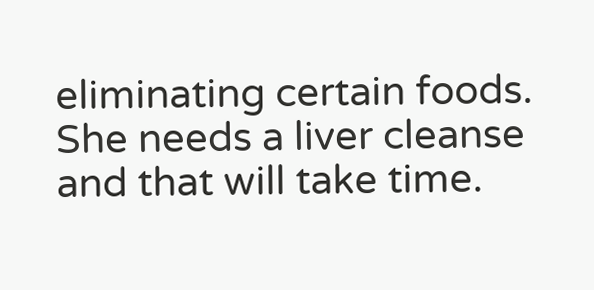eliminating certain foods. She needs a liver cleanse and that will take time.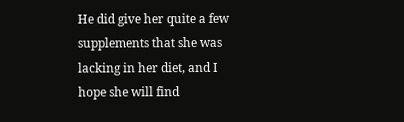He did give her quite a few supplements that she was lacking in her diet, and I hope she will find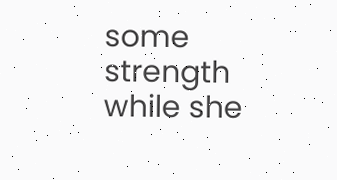some strength while she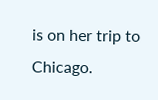is on her trip to Chicago.